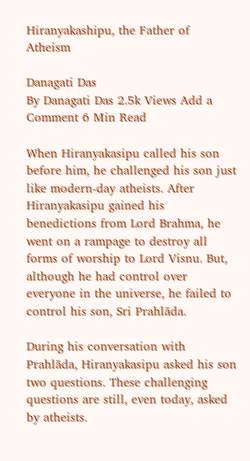Hiranyakashipu, the Father of Atheism

Danagati Das
By Danagati Das 2.5k Views Add a Comment 6 Min Read

When Hiranyakasipu called his son before him, he challenged his son just like modern-day atheists. After Hiranyakasipu gained his benedictions from Lord Brahma, he went on a rampage to destroy all forms of worship to Lord Visnu. But, although he had control over everyone in the universe, he failed to control his son, Sri Prahlāda.

During his conversation with Prahlāda, Hiranyakasipu asked his son two questions. These challenging questions are still, even today, asked by atheists.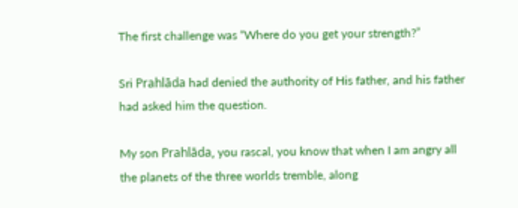The first challenge was “Where do you get your strength?”

Sri Prahlāda had denied the authority of His father, and his father had asked him the question.

My son Prahlāda, you rascal, you know that when I am angry all the planets of the three worlds tremble, along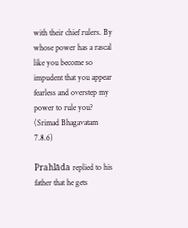with their chief rulers. By whose power has a rascal like you become so impudent that you appear fearless and overstep my power to rule you?
(Srimad Bhagavatam 7.8.6)

Prahlāda replied to his father that he gets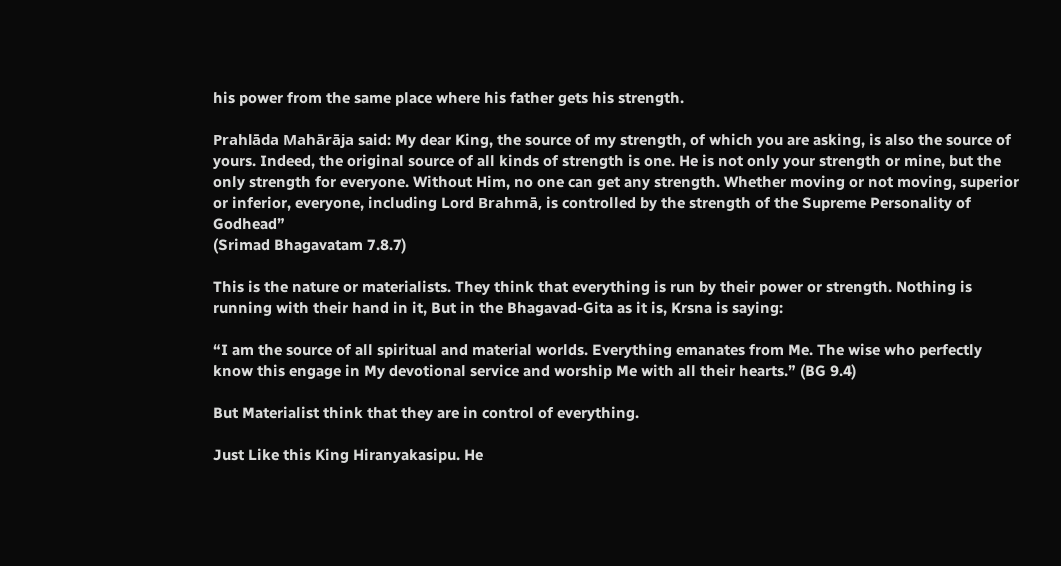his power from the same place where his father gets his strength.

Prahlāda Mahārāja said: My dear King, the source of my strength, of which you are asking, is also the source of yours. Indeed, the original source of all kinds of strength is one. He is not only your strength or mine, but the only strength for everyone. Without Him, no one can get any strength. Whether moving or not moving, superior or inferior, everyone, including Lord Brahmā, is controlled by the strength of the Supreme Personality of Godhead”
(Srimad Bhagavatam 7.8.7)

This is the nature or materialists. They think that everything is run by their power or strength. Nothing is running with their hand in it, But in the Bhagavad-Gita as it is, Krsna is saying:

“I am the source of all spiritual and material worlds. Everything emanates from Me. The wise who perfectly know this engage in My devotional service and worship Me with all their hearts.” (BG 9.4)

But Materialist think that they are in control of everything.

Just Like this King Hiranyakasipu. He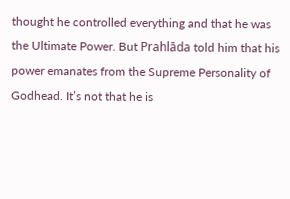thought he controlled everything and that he was the Ultimate Power. But Prahlāda told him that his power emanates from the Supreme Personality of Godhead. It’s not that he is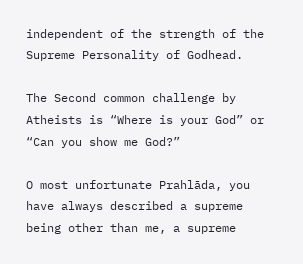independent of the strength of the Supreme Personality of Godhead.

The Second common challenge by Atheists is “Where is your God” or “Can you show me God?”

O most unfortunate Prahlāda, you have always described a supreme being other than me, a supreme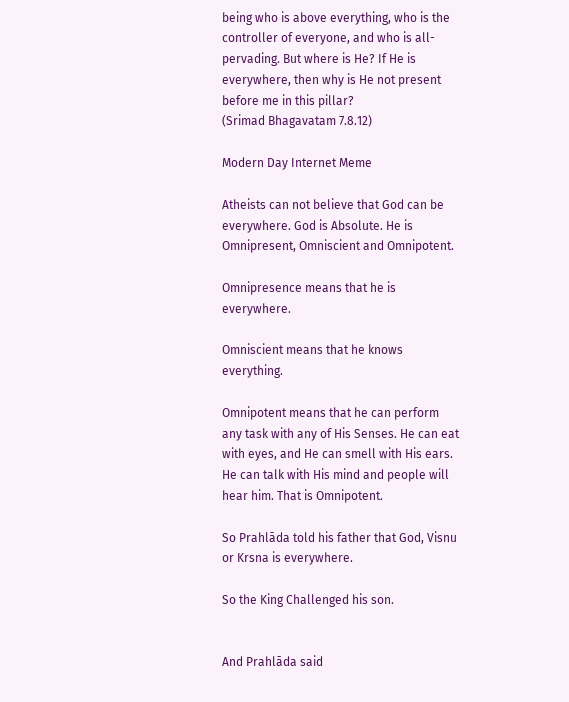being who is above everything, who is the controller of everyone, and who is all-pervading. But where is He? If He is everywhere, then why is He not present before me in this pillar?
(Srimad Bhagavatam 7.8.12)

Modern Day Internet Meme

Atheists can not believe that God can be everywhere. God is Absolute. He is Omnipresent, Omniscient and Omnipotent.

Omnipresence means that he is everywhere.

Omniscient means that he knows everything.

Omnipotent means that he can perform any task with any of His Senses. He can eat with eyes, and He can smell with His ears. He can talk with His mind and people will hear him. That is Omnipotent.

So Prahlāda told his father that God, Visnu or Krsna is everywhere.

So the King Challenged his son.


And Prahlāda said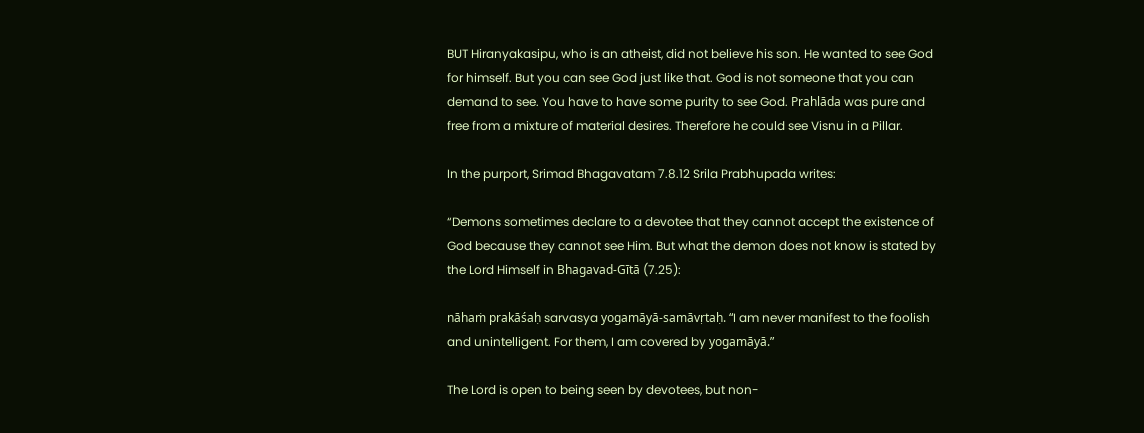BUT Hiranyakasipu, who is an atheist, did not believe his son. He wanted to see God for himself. But you can see God just like that. God is not someone that you can demand to see. You have to have some purity to see God. Prahlāda was pure and free from a mixture of material desires. Therefore he could see Visnu in a Pillar.

In the purport, Srimad Bhagavatam 7.8.12 Srila Prabhupada writes:

“Demons sometimes declare to a devotee that they cannot accept the existence of God because they cannot see Him. But what the demon does not know is stated by the Lord Himself in Bhagavad-Gītā (7.25):

nāhaṁ prakāśaḥ sarvasya yogamāyā-samāvṛtaḥ. “I am never manifest to the foolish and unintelligent. For them, I am covered by yogamāyā.”

The Lord is open to being seen by devotees, but non-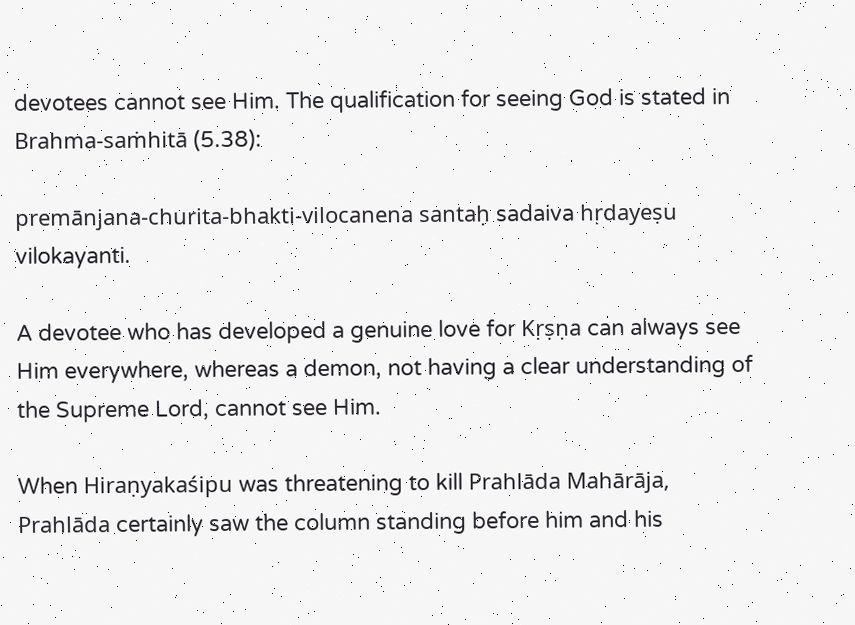devotees cannot see Him. The qualification for seeing God is stated in Brahma-saṁhitā (5.38):

premānjana-churita-bhakti-vilocanena santaḥ sadaiva hṛdayeṣu vilokayanti.

A devotee who has developed a genuine love for Kṛṣṇa can always see Him everywhere, whereas a demon, not having a clear understanding of the Supreme Lord, cannot see Him.

When Hiraṇyakaśipu was threatening to kill Prahlāda Mahārāja, Prahlāda certainly saw the column standing before him and his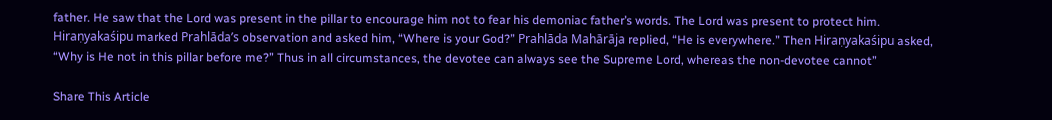father. He saw that the Lord was present in the pillar to encourage him not to fear his demoniac father’s words. The Lord was present to protect him. Hiraṇyakaśipu marked Prahlāda’s observation and asked him, “Where is your God?” Prahlāda Mahārāja replied, “He is everywhere.” Then Hiraṇyakaśipu asked, “Why is He not in this pillar before me?” Thus in all circumstances, the devotee can always see the Supreme Lord, whereas the non-devotee cannot”

Share This Article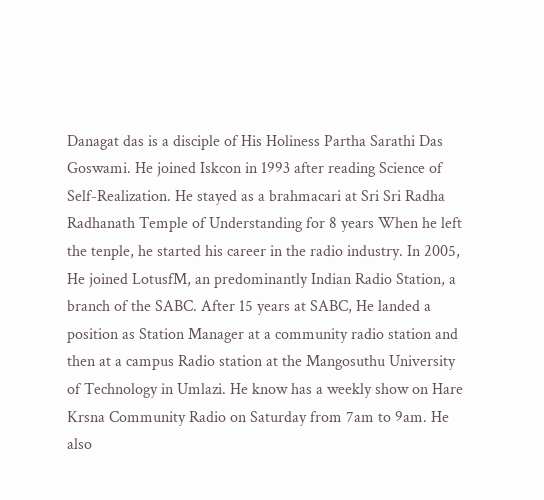Danagat das is a disciple of His Holiness Partha Sarathi Das Goswami. He joined Iskcon in 1993 after reading Science of Self-Realization. He stayed as a brahmacari at Sri Sri Radha Radhanath Temple of Understanding for 8 years When he left the tenple, he started his career in the radio industry. In 2005, He joined LotusfM, an predominantly Indian Radio Station, a branch of the SABC. After 15 years at SABC, He landed a position as Station Manager at a community radio station and then at a campus Radio station at the Mangosuthu University of Technology in Umlazi. He know has a weekly show on Hare Krsna Community Radio on Saturday from 7am to 9am. He also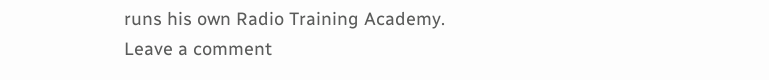runs his own Radio Training Academy.
Leave a comment